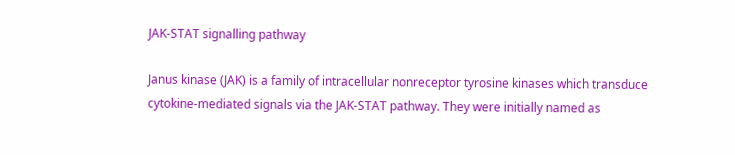JAK-STAT signalling pathway

Janus kinase (JAK) is a family of intracellular nonreceptor tyrosine kinases which transduce cytokine-mediated signals via the JAK-STAT pathway. They were initially named as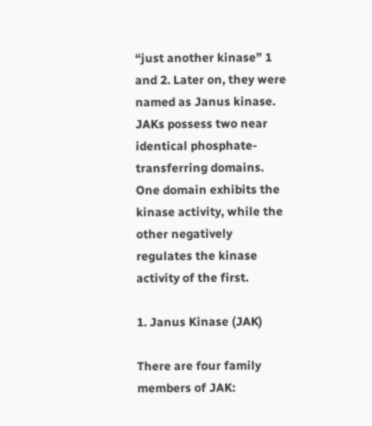“just another kinase” 1 and 2. Later on, they were named as Janus kinase. JAKs possess two near identical phosphate-transferring domains. One domain exhibits the kinase activity, while the other negatively regulates the kinase activity of the first.

1. Janus Kinase (JAK)

There are four family members of JAK: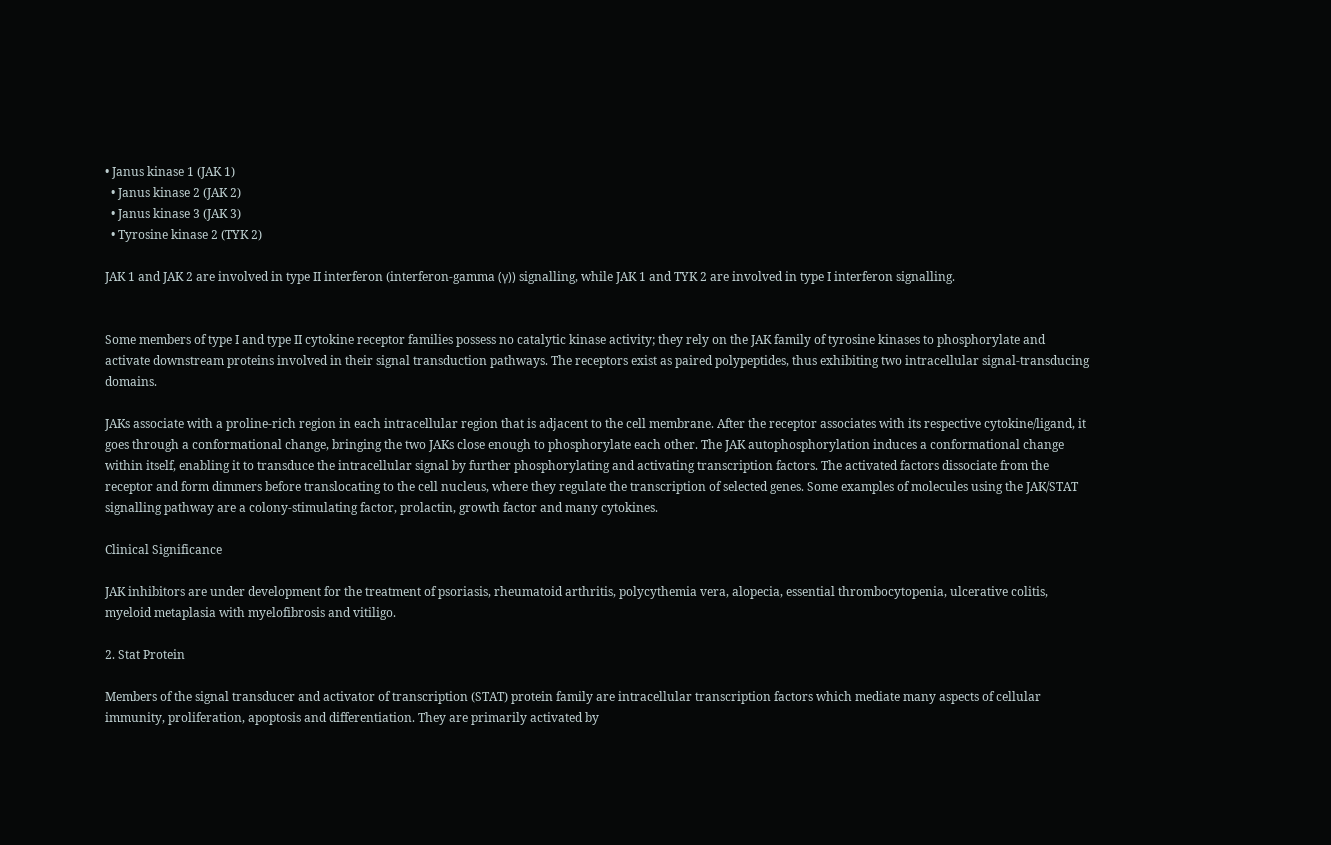• Janus kinase 1 (JAK 1)
  • Janus kinase 2 (JAK 2)
  • Janus kinase 3 (JAK 3)
  • Tyrosine kinase 2 (TYK 2)

JAK 1 and JAK 2 are involved in type II interferon (interferon-gamma (γ)) signalling, while JAK 1 and TYK 2 are involved in type I interferon signalling.


Some members of type I and type II cytokine receptor families possess no catalytic kinase activity; they rely on the JAK family of tyrosine kinases to phosphorylate and activate downstream proteins involved in their signal transduction pathways. The receptors exist as paired polypeptides, thus exhibiting two intracellular signal-transducing domains.

JAKs associate with a proline-rich region in each intracellular region that is adjacent to the cell membrane. After the receptor associates with its respective cytokine/ligand, it goes through a conformational change, bringing the two JAKs close enough to phosphorylate each other. The JAK autophosphorylation induces a conformational change within itself, enabling it to transduce the intracellular signal by further phosphorylating and activating transcription factors. The activated factors dissociate from the receptor and form dimmers before translocating to the cell nucleus, where they regulate the transcription of selected genes. Some examples of molecules using the JAK/STAT signalling pathway are a colony-stimulating factor, prolactin, growth factor and many cytokines.

Clinical Significance

JAK inhibitors are under development for the treatment of psoriasis, rheumatoid arthritis, polycythemia vera, alopecia, essential thrombocytopenia, ulcerative colitis, myeloid metaplasia with myelofibrosis and vitiligo.

2. Stat Protein

Members of the signal transducer and activator of transcription (STAT) protein family are intracellular transcription factors which mediate many aspects of cellular immunity, proliferation, apoptosis and differentiation. They are primarily activated by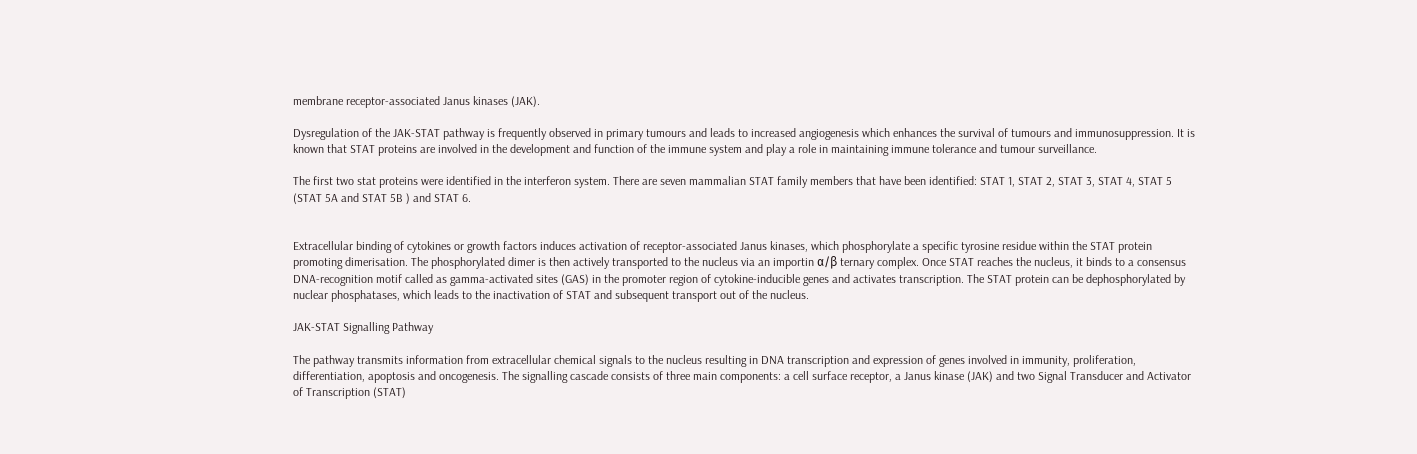membrane receptor-associated Janus kinases (JAK).

Dysregulation of the JAK-STAT pathway is frequently observed in primary tumours and leads to increased angiogenesis which enhances the survival of tumours and immunosuppression. It is known that STAT proteins are involved in the development and function of the immune system and play a role in maintaining immune tolerance and tumour surveillance.

The first two stat proteins were identified in the interferon system. There are seven mammalian STAT family members that have been identified: STAT 1, STAT 2, STAT 3, STAT 4, STAT 5 (STAT 5A and STAT 5B ) and STAT 6.


Extracellular binding of cytokines or growth factors induces activation of receptor-associated Janus kinases, which phosphorylate a specific tyrosine residue within the STAT protein promoting dimerisation. The phosphorylated dimer is then actively transported to the nucleus via an importin α/β ternary complex. Once STAT reaches the nucleus, it binds to a consensus DNA-recognition motif called as gamma-activated sites (GAS) in the promoter region of cytokine-inducible genes and activates transcription. The STAT protein can be dephosphorylated by nuclear phosphatases, which leads to the inactivation of STAT and subsequent transport out of the nucleus.

JAK-STAT Signalling Pathway

The pathway transmits information from extracellular chemical signals to the nucleus resulting in DNA transcription and expression of genes involved in immunity, proliferation, differentiation, apoptosis and oncogenesis. The signalling cascade consists of three main components: a cell surface receptor, a Janus kinase (JAK) and two Signal Transducer and Activator of Transcription (STAT)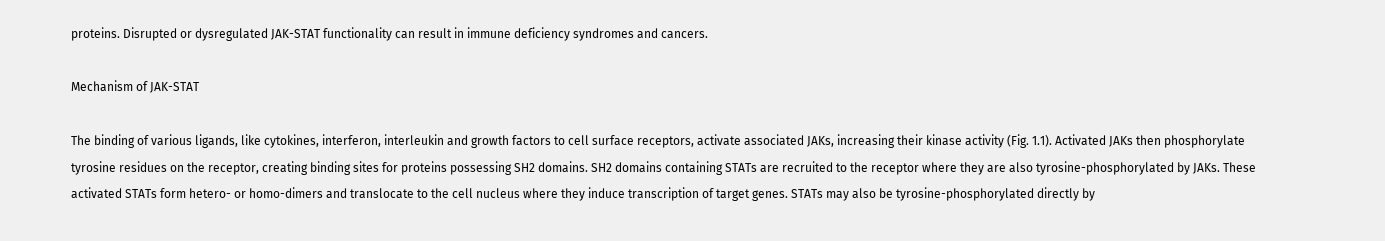proteins. Disrupted or dysregulated JAK-STAT functionality can result in immune deficiency syndromes and cancers.

Mechanism of JAK-STAT

The binding of various ligands, like cytokines, interferon, interleukin and growth factors to cell surface receptors, activate associated JAKs, increasing their kinase activity (Fig. 1.1). Activated JAKs then phosphorylate tyrosine residues on the receptor, creating binding sites for proteins possessing SH2 domains. SH2 domains containing STATs are recruited to the receptor where they are also tyrosine-phosphorylated by JAKs. These activated STATs form hetero- or homo-dimers and translocate to the cell nucleus where they induce transcription of target genes. STATs may also be tyrosine-phosphorylated directly by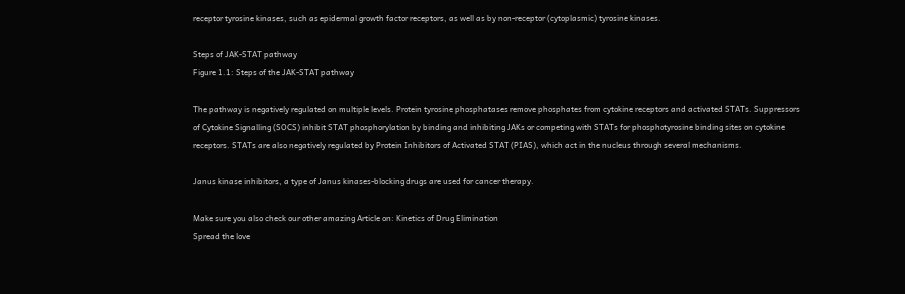receptor tyrosine kinases, such as epidermal growth factor receptors, as well as by non-receptor (cytoplasmic) tyrosine kinases.

Steps of JAK-STAT pathway
Figure 1.1: Steps of the JAK-STAT pathway

The pathway is negatively regulated on multiple levels. Protein tyrosine phosphatases remove phosphates from cytokine receptors and activated STATs. Suppressors of Cytokine Signalling (SOCS) inhibit STAT phosphorylation by binding and inhibiting JAKs or competing with STATs for phosphotyrosine binding sites on cytokine receptors. STATs are also negatively regulated by Protein Inhibitors of Activated STAT (PIAS), which act in the nucleus through several mechanisms.

Janus kinase inhibitors, a type of Janus kinases-blocking drugs are used for cancer therapy.

Make sure you also check our other amazing Article on: Kinetics of Drug Elimination
Spread the love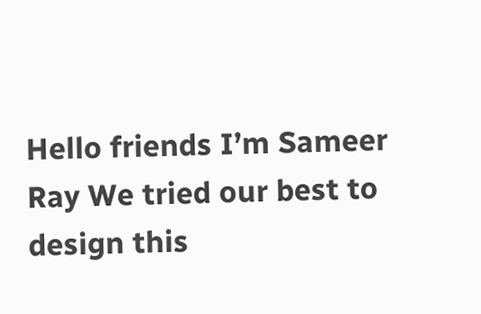Hello friends I’m Sameer Ray We tried our best to design this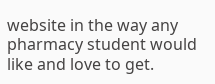website in the way any pharmacy student would like and love to get.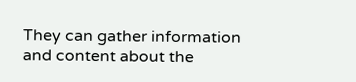They can gather information and content about the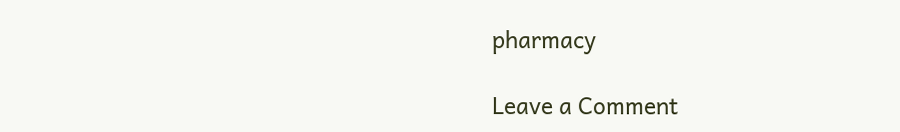pharmacy

Leave a Comment